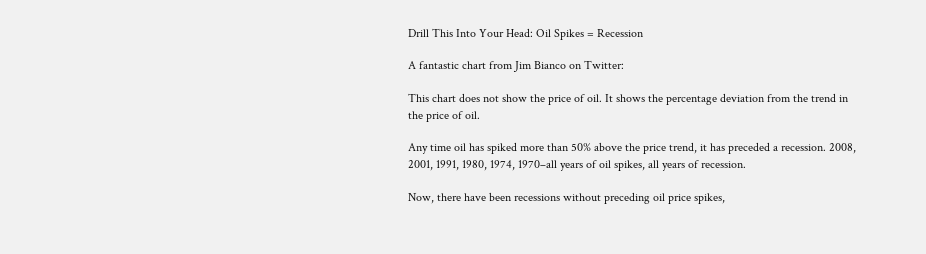Drill This Into Your Head: Oil Spikes = Recession

A fantastic chart from Jim Bianco on Twitter:

This chart does not show the price of oil. It shows the percentage deviation from the trend in the price of oil.

Any time oil has spiked more than 50% above the price trend, it has preceded a recession. 2008, 2001, 1991, 1980, 1974, 1970–all years of oil spikes, all years of recession.

Now, there have been recessions without preceding oil price spikes,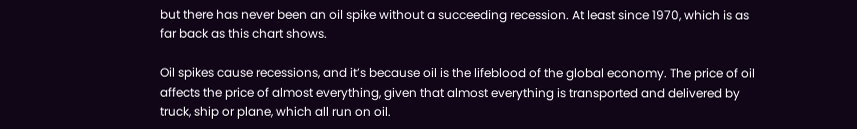but there has never been an oil spike without a succeeding recession. At least since 1970, which is as far back as this chart shows.

Oil spikes cause recessions, and it’s because oil is the lifeblood of the global economy. The price of oil affects the price of almost everything, given that almost everything is transported and delivered by truck, ship or plane, which all run on oil.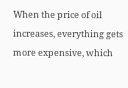When the price of oil increases, everything gets more expensive, which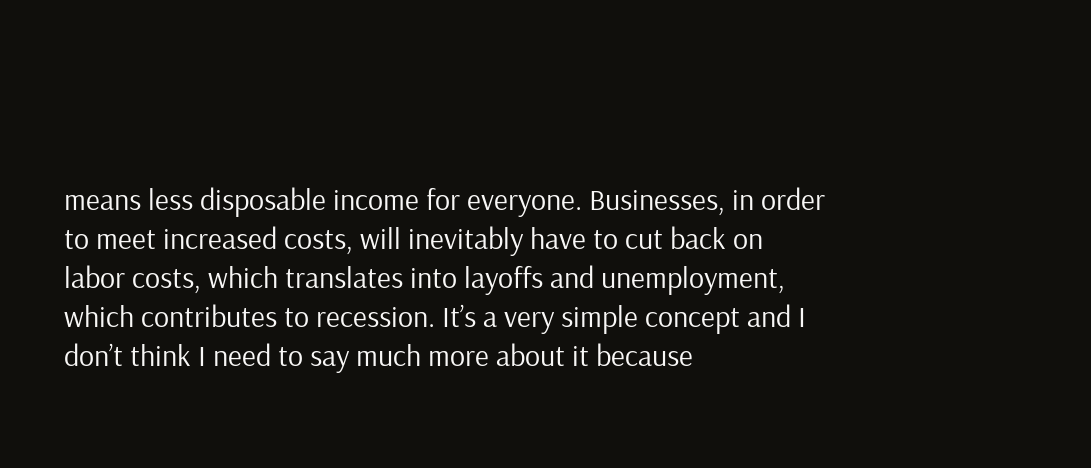means less disposable income for everyone. Businesses, in order to meet increased costs, will inevitably have to cut back on labor costs, which translates into layoffs and unemployment, which contributes to recession. It’s a very simple concept and I don’t think I need to say much more about it because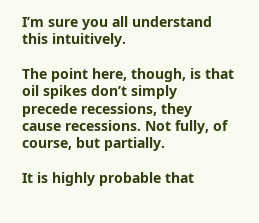I’m sure you all understand this intuitively.

The point here, though, is that oil spikes don’t simply precede recessions, they cause recessions. Not fully, of course, but partially.

It is highly probable that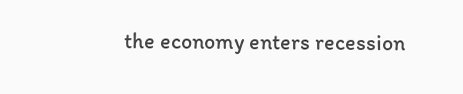the economy enters recession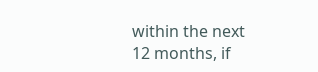within the next 12 months, if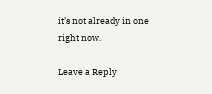it’s not already in one right now.

Leave a Reply